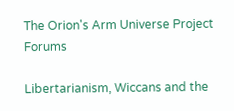The Orion's Arm Universe Project Forums

Libertarianism, Wiccans and the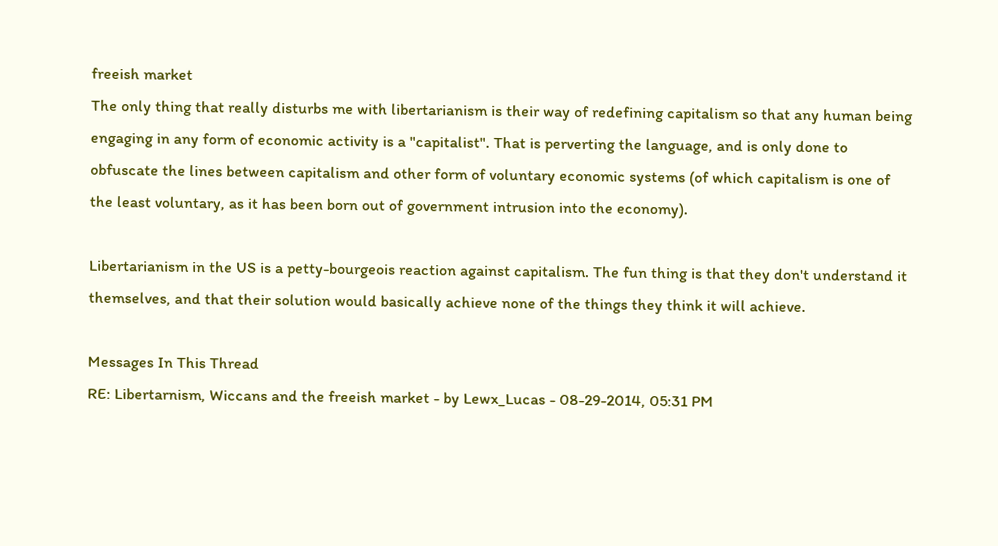freeish market
The only thing that really disturbs me with libertarianism is their way of redefining capitalism so that any human being engaging in any form of economic activity is a "capitalist". That is perverting the language, and is only done to obfuscate the lines between capitalism and other form of voluntary economic systems (of which capitalism is one of the least voluntary, as it has been born out of government intrusion into the economy).

Libertarianism in the US is a petty-bourgeois reaction against capitalism. The fun thing is that they don't understand it themselves, and that their solution would basically achieve none of the things they think it will achieve.

Messages In This Thread
RE: Libertarnism, Wiccans and the freeish market - by Lewx_Lucas - 08-29-2014, 05:31 PM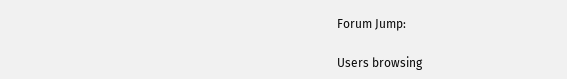Forum Jump:

Users browsing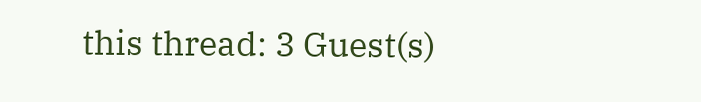this thread: 3 Guest(s)